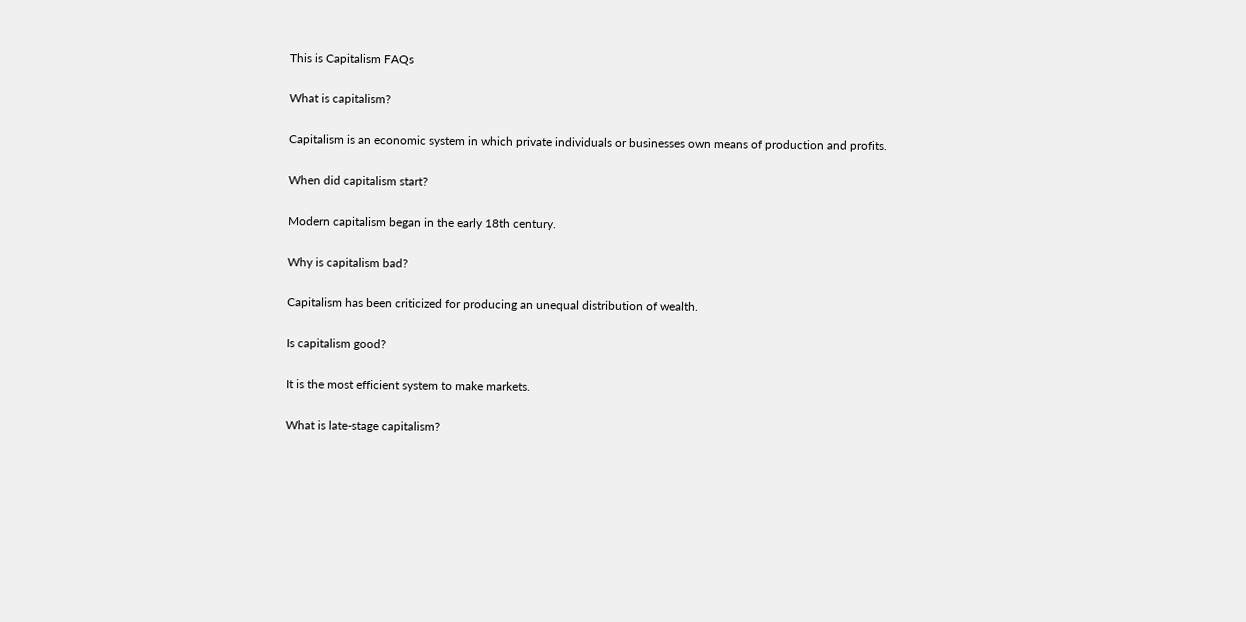This is Capitalism FAQs

What is capitalism?

Capitalism is an economic system in which private individuals or businesses own means of production and profits.

When did capitalism start?

Modern capitalism began in the early 18th century.

Why is capitalism bad?

Capitalism has been criticized for producing an unequal distribution of wealth.

Is capitalism good?

It is the most efficient system to make markets.

What is late-stage capitalism?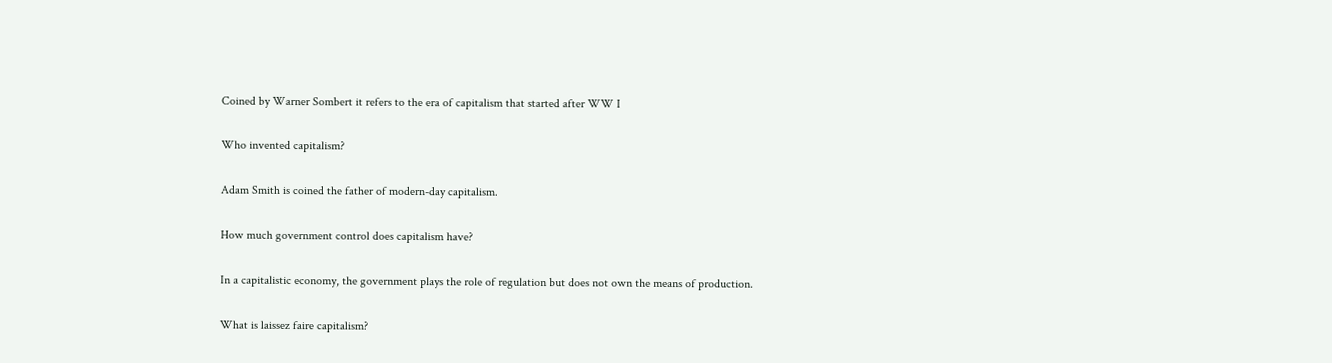Coined by Warner Sombert it refers to the era of capitalism that started after WW I

Who invented capitalism?

Adam Smith is coined the father of modern-day capitalism.

How much government control does capitalism have?

In a capitalistic economy, the government plays the role of regulation but does not own the means of production.

What is laissez faire capitalism?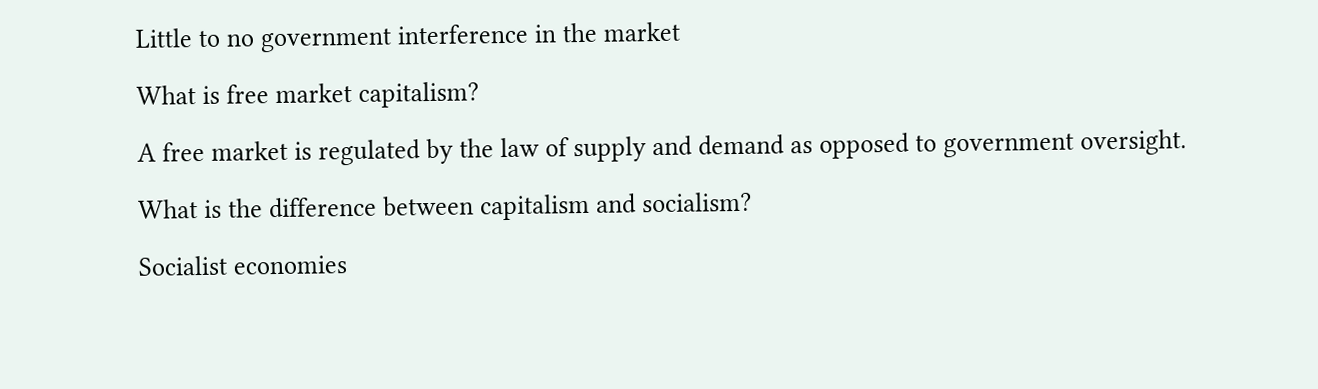Little to no government interference in the market

What is free market capitalism?

A free market is regulated by the law of supply and demand as opposed to government oversight.

What is the difference between capitalism and socialism?

Socialist economies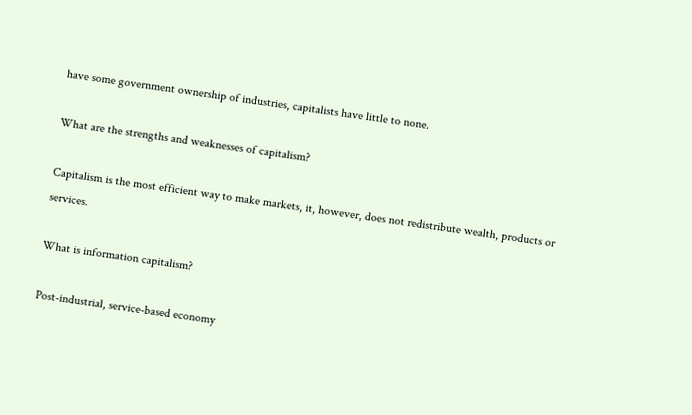have some government ownership of industries, capitalists have little to none.

What are the strengths and weaknesses of capitalism?

Capitalism is the most efficient way to make markets, it, however, does not redistribute wealth, products or services.

What is information capitalism?

Post-industrial, service-based economy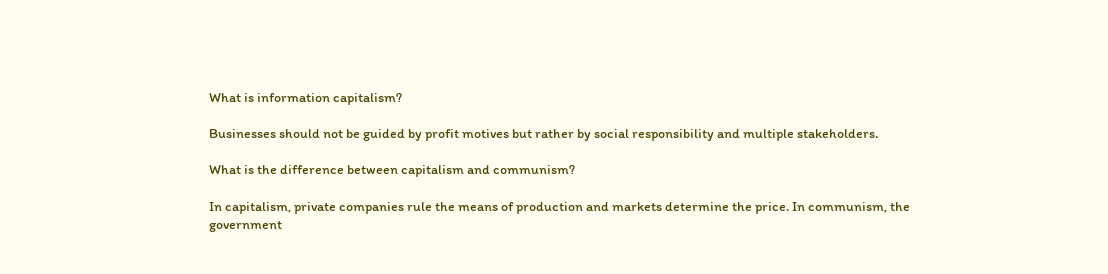What is information capitalism?

Businesses should not be guided by profit motives but rather by social responsibility and multiple stakeholders.

What is the difference between capitalism and communism?

In capitalism, private companies rule the means of production and markets determine the price. In communism, the government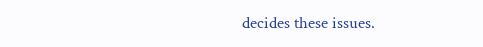decides these issues.